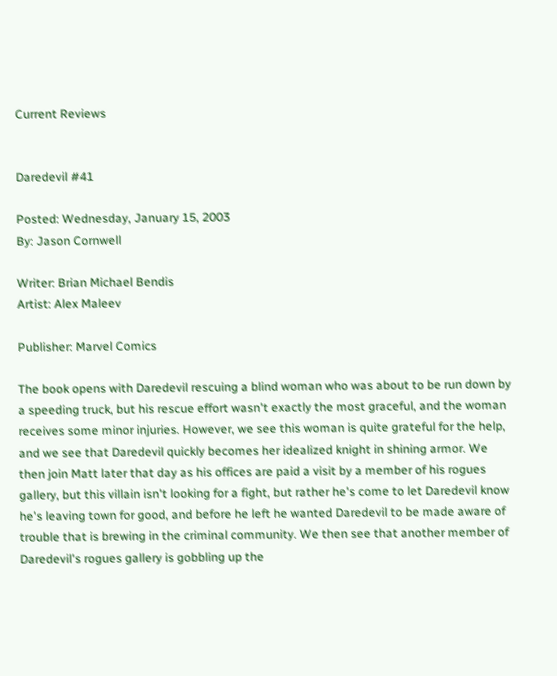Current Reviews


Daredevil #41

Posted: Wednesday, January 15, 2003
By: Jason Cornwell

Writer: Brian Michael Bendis
Artist: Alex Maleev

Publisher: Marvel Comics

The book opens with Daredevil rescuing a blind woman who was about to be run down by a speeding truck, but his rescue effort wasn't exactly the most graceful, and the woman receives some minor injuries. However, we see this woman is quite grateful for the help, and we see that Daredevil quickly becomes her idealized knight in shining armor. We then join Matt later that day as his offices are paid a visit by a member of his rogues gallery, but this villain isn't looking for a fight, but rather he's come to let Daredevil know he's leaving town for good, and before he left he wanted Daredevil to be made aware of trouble that is brewing in the criminal community. We then see that another member of Daredevil's rogues gallery is gobbling up the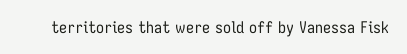territories that were sold off by Vanessa Fisk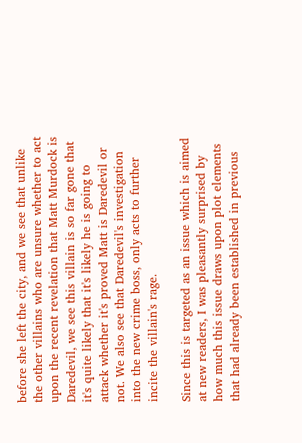before she left the city, and we see that unlike the other villains who are unsure whether to act upon the recent revelation that Matt Murdock is Daredevil, we see this villain is so far gone that it's quite likely that it's likely he is going to attack whether it's proved Matt is Daredevil or not. We also see that Daredevil's investigation into the new crime boss, only acts to further incite the villain's rage.

Since this is targeted as an issue which is aimed at new readers, I was pleasantly surprised by how much this issue draws upon plot elements that had already been established in previous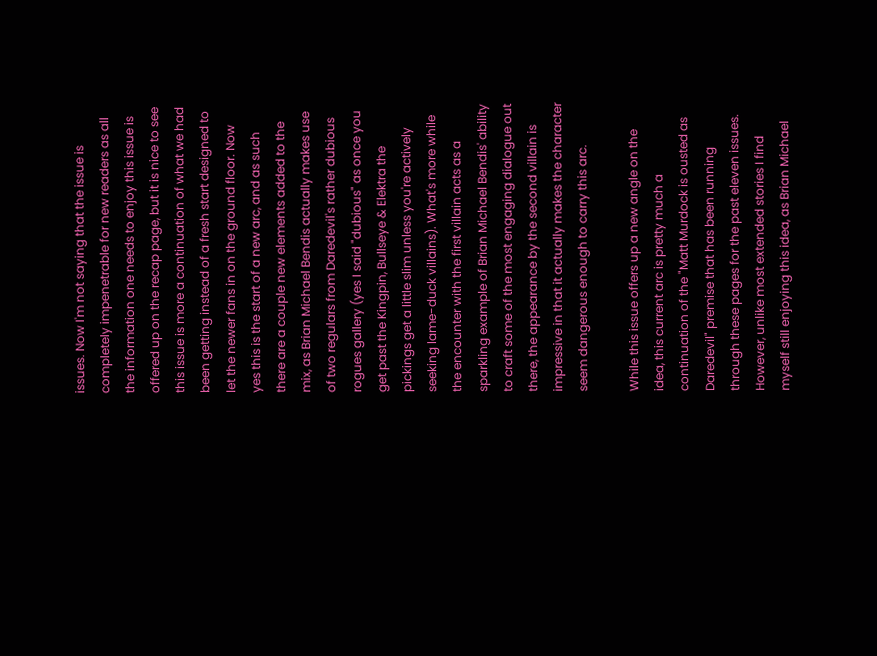issues. Now I'm not saying that the issue is completely impenetrable for new readers as all the information one needs to enjoy this issue is offered up on the recap page, but it is nice to see this issue is more a continuation of what we had been getting instead of a fresh start designed to let the newer fans in on the ground floor. Now yes this is the start of a new arc, and as such there are a couple new elements added to the mix, as Brian Michael Bendis actually makes use of two regulars from Daredevil's rather dubious rogues gallery (yes I said "dubious" as once you get past the Kingpin, Bullseye & Elektra the pickings get a little slim unless you're actively seeking lame-duck villains). What's more while the encounter with the first villain acts as a sparkling example of Brian Michael Bendis' ability to craft some of the most engaging dialogue out there, the appearance by the second villain is impressive in that it actually makes the character seem dangerous enough to carry this arc.

While this issue offers up a new angle on the idea, this current arc is pretty much a continuation of the "Matt Murdock is ousted as Daredevil" premise that has been running through these pages for the past eleven issues. However, unlike most extended stories I find myself still enjoying this idea, as Brian Michael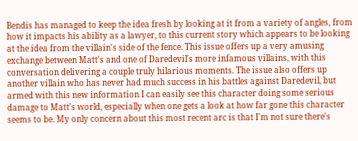Bendis has managed to keep the idea fresh by looking at it from a variety of angles, from how it impacts his ability as a lawyer, to this current story which appears to be looking at the idea from the villain's side of the fence. This issue offers up a very amusing exchange between Matt's and one of Daredevil's more infamous villains, with this conversation delivering a couple truly hilarious moments. The issue also offers up another villain who has never had much success in his battles against Daredevil, but armed with this new information I can easily see this character doing some serious damage to Matt's world, especially when one gets a look at how far gone this character seems to be. My only concern about this most recent arc is that I'm not sure there's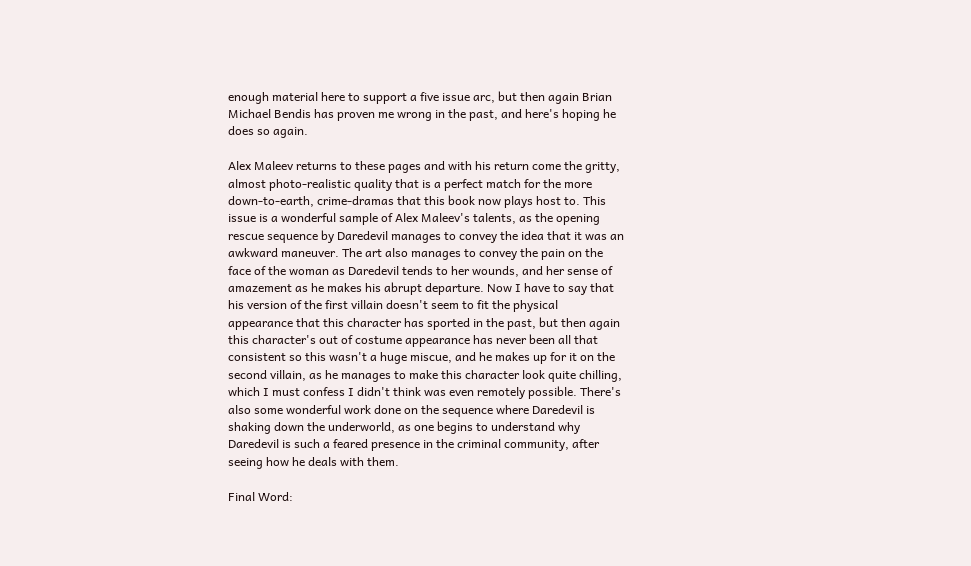enough material here to support a five issue arc, but then again Brian Michael Bendis has proven me wrong in the past, and here's hoping he does so again.

Alex Maleev returns to these pages and with his return come the gritty, almost photo-realistic quality that is a perfect match for the more down-to-earth, crime-dramas that this book now plays host to. This issue is a wonderful sample of Alex Maleev's talents, as the opening rescue sequence by Daredevil manages to convey the idea that it was an awkward maneuver. The art also manages to convey the pain on the face of the woman as Daredevil tends to her wounds, and her sense of amazement as he makes his abrupt departure. Now I have to say that his version of the first villain doesn't seem to fit the physical appearance that this character has sported in the past, but then again this character's out of costume appearance has never been all that consistent so this wasn't a huge miscue, and he makes up for it on the second villain, as he manages to make this character look quite chilling, which I must confess I didn't think was even remotely possible. There's also some wonderful work done on the sequence where Daredevil is shaking down the underworld, as one begins to understand why Daredevil is such a feared presence in the criminal community, after seeing how he deals with them.

Final Word: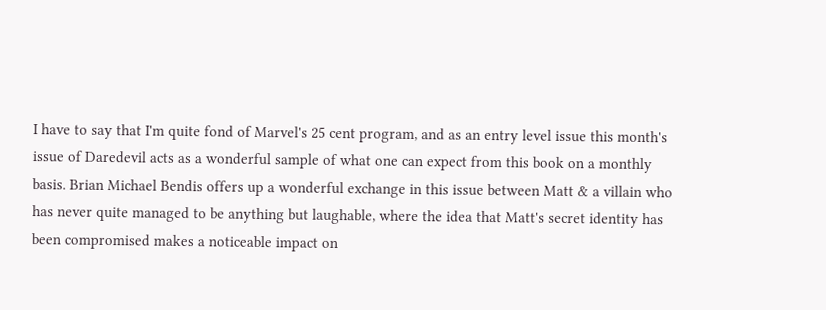I have to say that I'm quite fond of Marvel's 25 cent program, and as an entry level issue this month's issue of Daredevil acts as a wonderful sample of what one can expect from this book on a monthly basis. Brian Michael Bendis offers up a wonderful exchange in this issue between Matt & a villain who has never quite managed to be anything but laughable, where the idea that Matt's secret identity has been compromised makes a noticeable impact on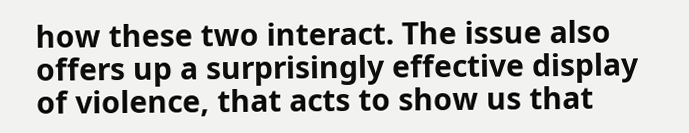how these two interact. The issue also offers up a surprisingly effective display of violence, that acts to show us that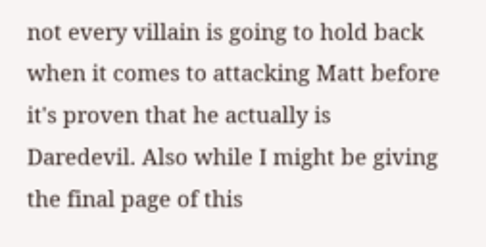not every villain is going to hold back when it comes to attacking Matt before it's proven that he actually is Daredevil. Also while I might be giving the final page of this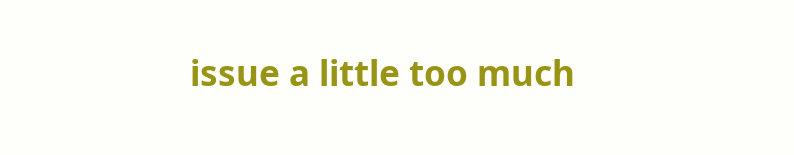issue a little too much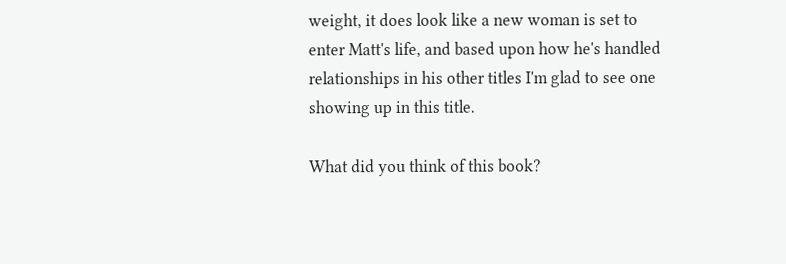weight, it does look like a new woman is set to enter Matt's life, and based upon how he's handled relationships in his other titles I'm glad to see one showing up in this title.

What did you think of this book?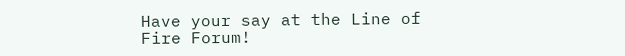Have your say at the Line of Fire Forum!